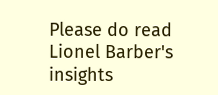Please do read Lionel Barber's insights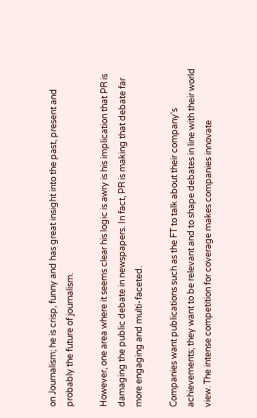on Journalism; he is crisp, funny and has great insight into the past, present and probably the future of journalism.

However, one area where it seems clear his logic is awry is his implication that PR is damaging the public debate in newspapers. In fact, PR is making that debate far more engaging and multi-faceted.

Companies want publications such as the FT to talk about their company's achievements; they want to be relevant and to shape debates in line with their world view. The intense competition for coverage makes companies innovate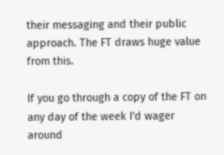their messaging and their public approach. The FT draws huge value from this.

If you go through a copy of the FT on any day of the week I'd wager around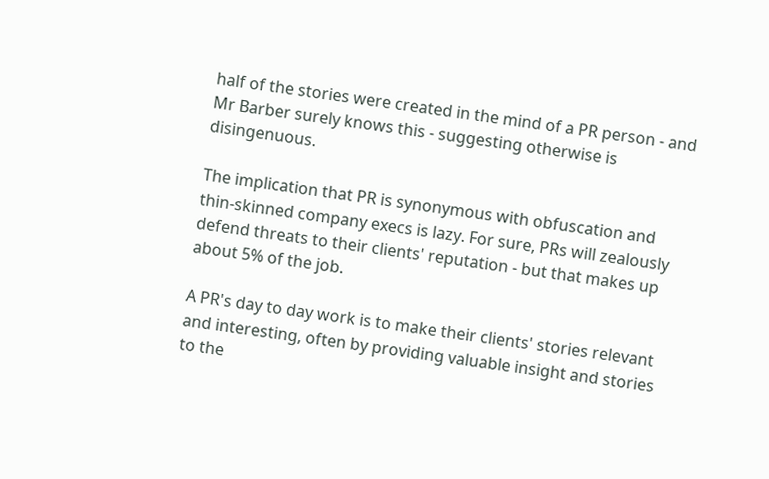half of the stories were created in the mind of a PR person - and Mr Barber surely knows this - suggesting otherwise is disingenuous.

The implication that PR is synonymous with obfuscation and thin-skinned company execs is lazy. For sure, PRs will zealously defend threats to their clients' reputation - but that makes up about 5% of the job.

A PR's day to day work is to make their clients' stories relevant and interesting, often by providing valuable insight and stories to the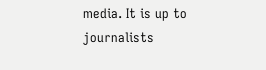media. It is up to journalists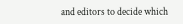and editors to decide which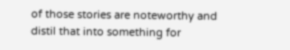of those stories are noteworthy and distil that into something for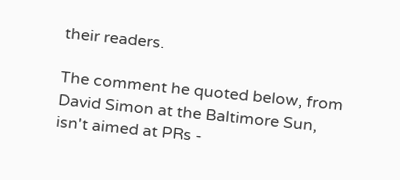their readers.

The comment he quoted below, from David Simon at the Baltimore Sun, isn't aimed at PRs -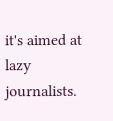it's aimed at lazy journalists.